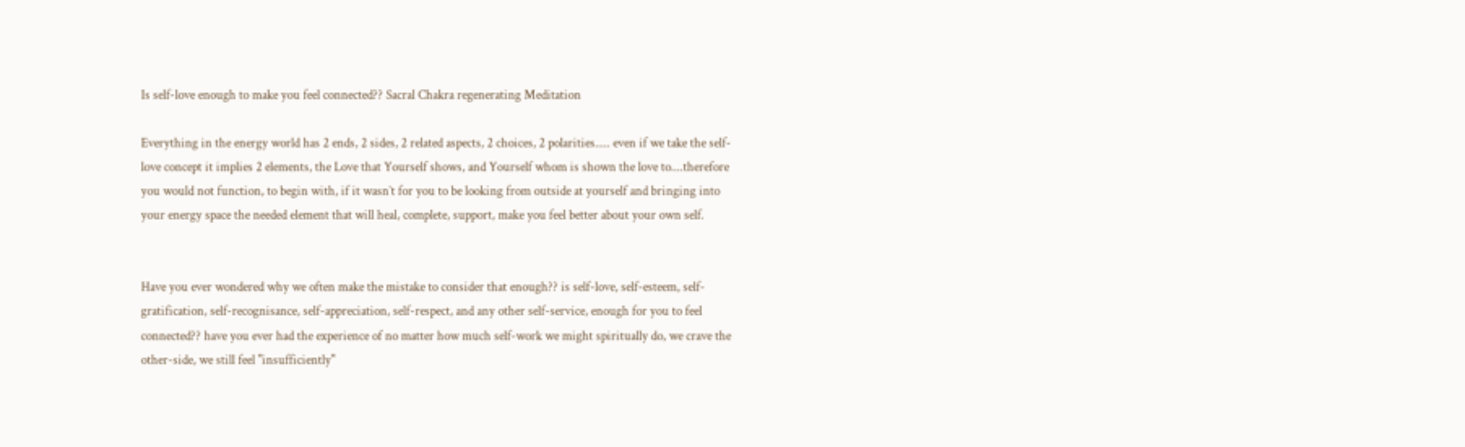Is self-love enough to make you feel connected?? Sacral Chakra regenerating Meditation

Everything in the energy world has 2 ends, 2 sides, 2 related aspects, 2 choices, 2 polarities..... even if we take the self-love concept it implies 2 elements, the Love that Yourself shows, and Yourself whom is shown the love to....therefore you would not function, to begin with, if it wasn`t for you to be looking from outside at yourself and bringing into your energy space the needed element that will heal, complete, support, make you feel better about your own self.


Have you ever wondered why we often make the mistake to consider that enough?? is self-love, self-esteem, self-gratification, self-recognisance, self-appreciation, self-respect, and any other self-service, enough for you to feel connected?? have you ever had the experience of no matter how much self-work we might spiritually do, we crave the other-side, we still feel "insufficiently"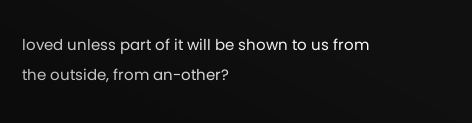loved unless part of it will be shown to us from the outside, from an-other?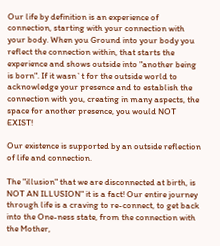Our life by definition is an experience of connection, starting with your connection with your body. When you Ground into your body you reflect the connection within, that starts the experience and shows outside into "another being is born". If it wasn`t for the outside world to acknowledge your presence and to establish the connection with you, creating in many aspects, the space for another presence, you would NOT EXIST!

Our existence is supported by an outside reflection of life and connection.

The "illusion" that we are disconnected at birth, is NOT AN ILLUSION" it is a fact! Our entire journey through life is a craving to re-connect, to get back into the One-ness state, from the connection with the Mother,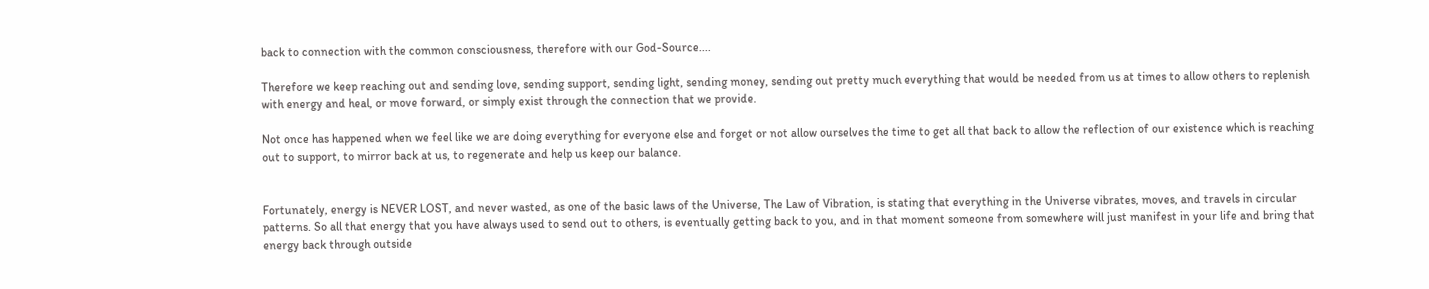back to connection with the common consciousness, therefore with our God-Source....

Therefore we keep reaching out and sending love, sending support, sending light, sending money, sending out pretty much everything that would be needed from us at times to allow others to replenish with energy and heal, or move forward, or simply exist through the connection that we provide.

Not once has happened when we feel like we are doing everything for everyone else and forget or not allow ourselves the time to get all that back to allow the reflection of our existence which is reaching out to support, to mirror back at us, to regenerate and help us keep our balance.


Fortunately, energy is NEVER LOST, and never wasted, as one of the basic laws of the Universe, The Law of Vibration, is stating that everything in the Universe vibrates, moves, and travels in circular patterns. So all that energy that you have always used to send out to others, is eventually getting back to you, and in that moment someone from somewhere will just manifest in your life and bring that energy back through outside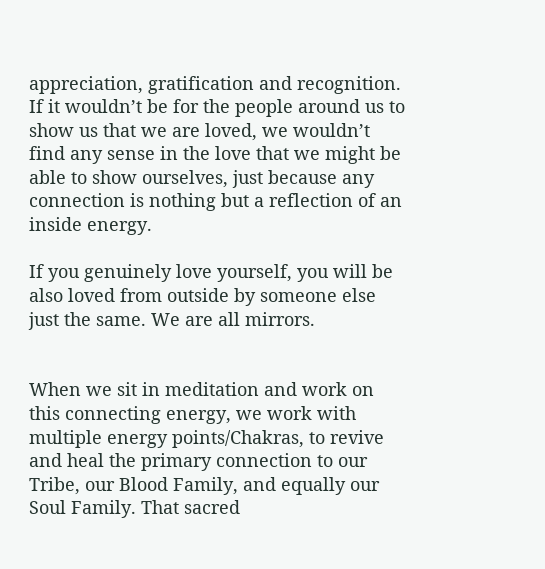appreciation, gratification and recognition. If it wouldn’t be for the people around us to show us that we are loved, we wouldn’t find any sense in the love that we might be able to show ourselves, just because any connection is nothing but a reflection of an inside energy.

If you genuinely love yourself, you will be also loved from outside by someone else just the same. We are all mirrors.


When we sit in meditation and work on this connecting energy, we work with multiple energy points/Chakras, to revive and heal the primary connection to our Tribe, our Blood Family, and equally our Soul Family. That sacred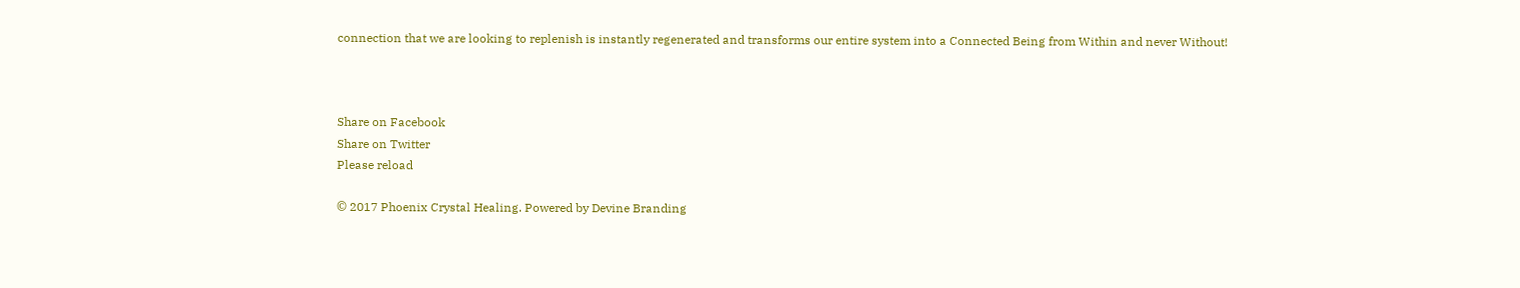connection that we are looking to replenish is instantly regenerated and transforms our entire system into a Connected Being from Within and never Without!



Share on Facebook
Share on Twitter
Please reload

© 2017 Phoenix Crystal Healing. Powered by Devine Branding